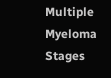Multiple Myeloma Stages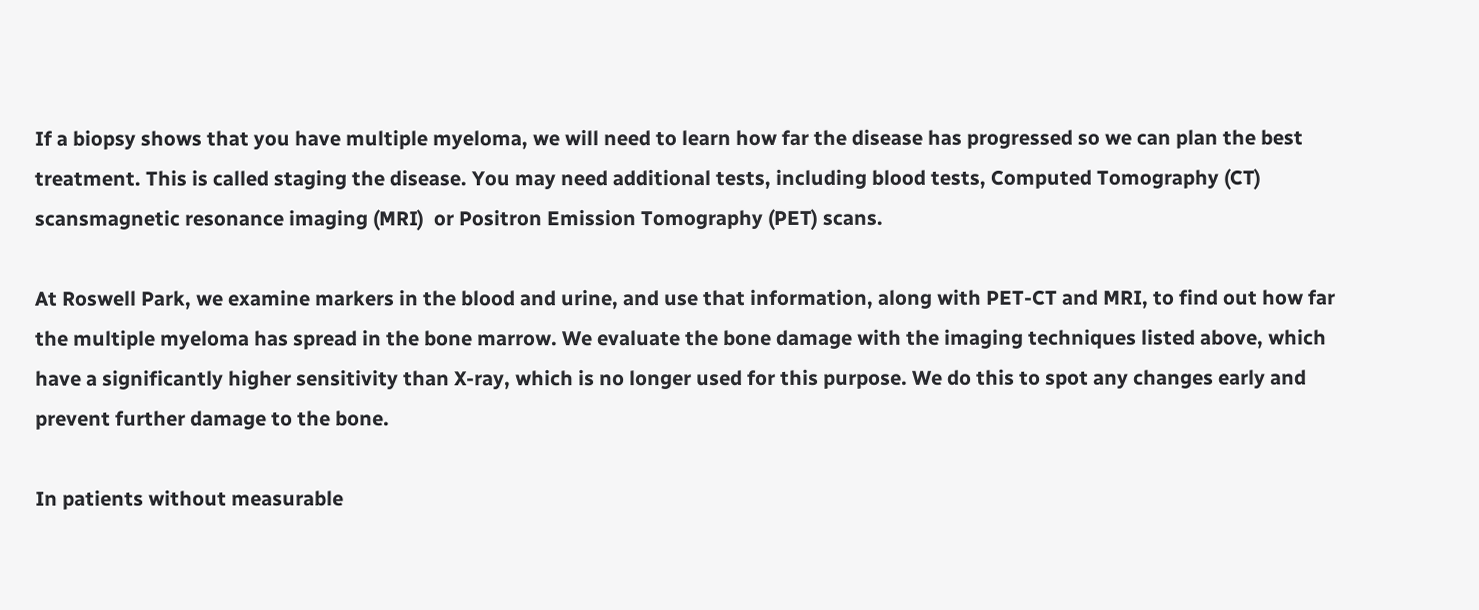If a biopsy shows that you have multiple myeloma, we will need to learn how far the disease has progressed so we can plan the best treatment. This is called staging the disease. You may need additional tests, including blood tests, Computed Tomography (CT) scansmagnetic resonance imaging (MRI)  or Positron Emission Tomography (PET) scans.

At Roswell Park, we examine markers in the blood and urine, and use that information, along with PET-CT and MRI, to find out how far the multiple myeloma has spread in the bone marrow. We evaluate the bone damage with the imaging techniques listed above, which have a significantly higher sensitivity than X-ray, which is no longer used for this purpose. We do this to spot any changes early and prevent further damage to the bone.

In patients without measurable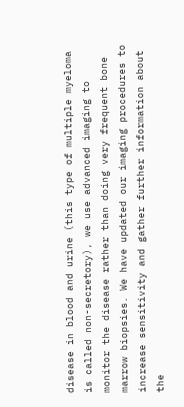disease in blood and urine (this type of multiple myeloma is called non-secretory), we use advanced imaging to monitor the disease rather than doing very frequent bone marrow biopsies. We have updated our imaging procedures to increase sensitivity and gather further information about the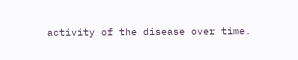activity of the disease over time.